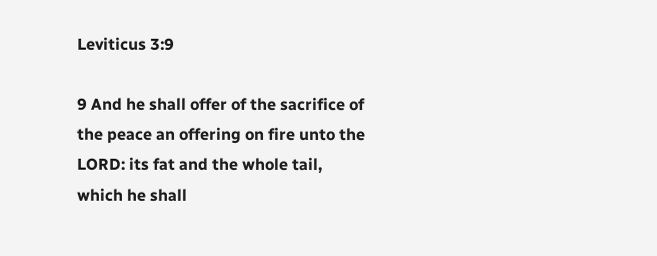Leviticus 3:9

9 And he shall offer of the sacrifice of the peace an offering on fire unto the LORD: its fat and the whole tail, which he shall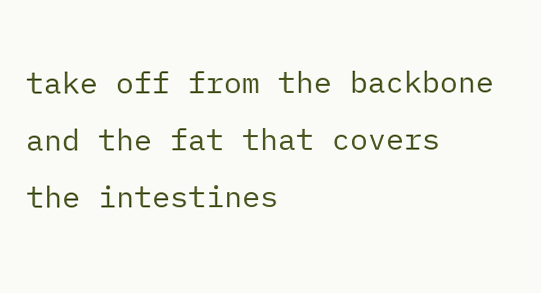take off from the backbone and the fat that covers the intestines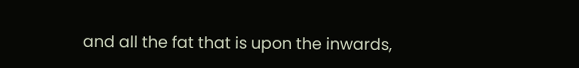and all the fat that is upon the inwards,